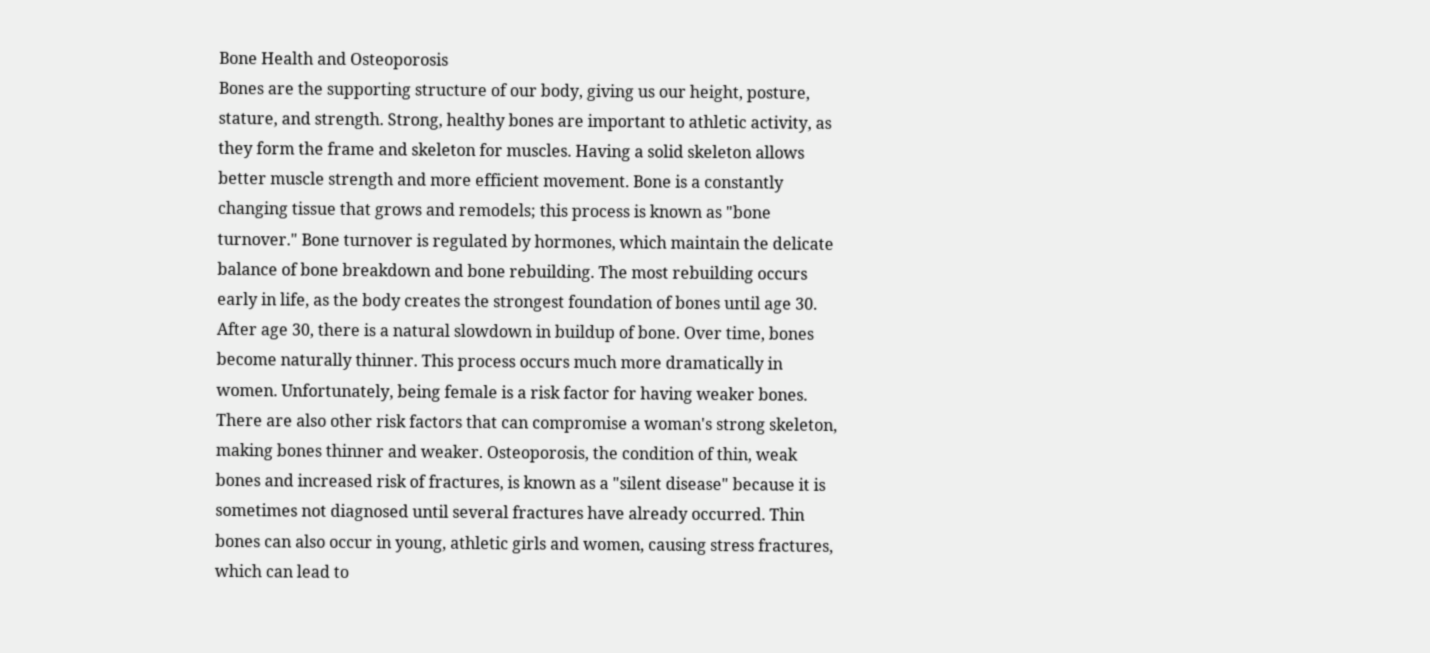Bone Health and Osteoporosis
Bones are the supporting structure of our body, giving us our height, posture, stature, and strength. Strong, healthy bones are important to athletic activity, as they form the frame and skeleton for muscles. Having a solid skeleton allows better muscle strength and more efficient movement. Bone is a constantly changing tissue that grows and remodels; this process is known as "bone turnover." Bone turnover is regulated by hormones, which maintain the delicate balance of bone breakdown and bone rebuilding. The most rebuilding occurs early in life, as the body creates the strongest foundation of bones until age 30. After age 30, there is a natural slowdown in buildup of bone. Over time, bones become naturally thinner. This process occurs much more dramatically in women. Unfortunately, being female is a risk factor for having weaker bones. There are also other risk factors that can compromise a woman's strong skeleton, making bones thinner and weaker. Osteoporosis, the condition of thin, weak bones and increased risk of fractures, is known as a "silent disease" because it is sometimes not diagnosed until several fractures have already occurred. Thin bones can also occur in young, athletic girls and women, causing stress fractures, which can lead to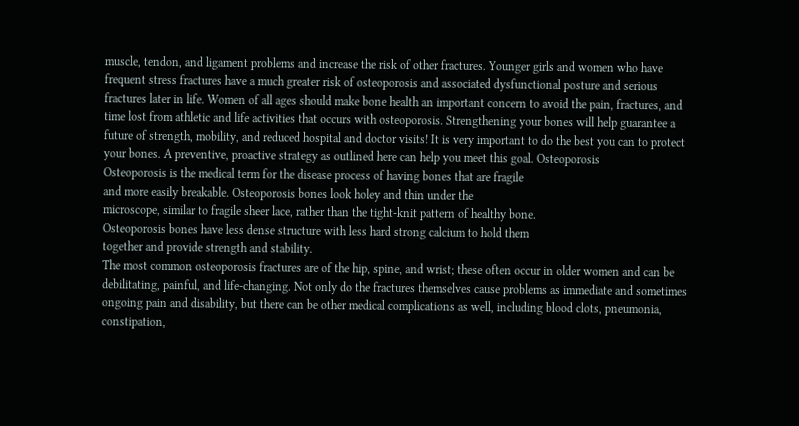muscle, tendon, and ligament problems and increase the risk of other fractures. Younger girls and women who have frequent stress fractures have a much greater risk of osteoporosis and associated dysfunctional posture and serious fractures later in life. Women of all ages should make bone health an important concern to avoid the pain, fractures, and time lost from athletic and life activities that occurs with osteoporosis. Strengthening your bones will help guarantee a future of strength, mobility, and reduced hospital and doctor visits! It is very important to do the best you can to protect your bones. A preventive, proactive strategy as outlined here can help you meet this goal. Osteoporosis
Osteoporosis is the medical term for the disease process of having bones that are fragile
and more easily breakable. Osteoporosis bones look holey and thin under the
microscope, similar to fragile sheer lace, rather than the tight-knit pattern of healthy bone.
Osteoporosis bones have less dense structure with less hard strong calcium to hold them
together and provide strength and stability.
The most common osteoporosis fractures are of the hip, spine, and wrist; these often occur in older women and can be debilitating, painful, and life-changing. Not only do the fractures themselves cause problems as immediate and sometimes ongoing pain and disability, but there can be other medical complications as well, including blood clots, pneumonia, constipation,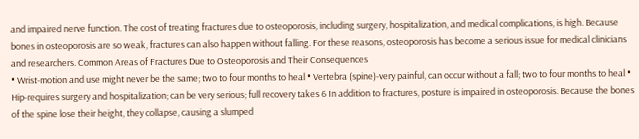and impaired nerve function. The cost of treating fractures due to osteoporosis, including surgery, hospitalization, and medical complications, is high. Because bones in osteoporosis are so weak, fractures can also happen without falling. For these reasons, osteoporosis has become a serious issue for medical clinicians and researchers. Common Areas of Fractures Due to Osteoporosis and Their Consequences
• Wrist-motion and use might never be the same; two to four months to heal • Vertebra (spine)-very painful, can occur without a fall; two to four months to heal • Hip-requires surgery and hospitalization; can be very serious; full recovery takes 6 In addition to fractures, posture is impaired in osteoporosis. Because the bones of the spine lose their height, they collapse, causing a slumped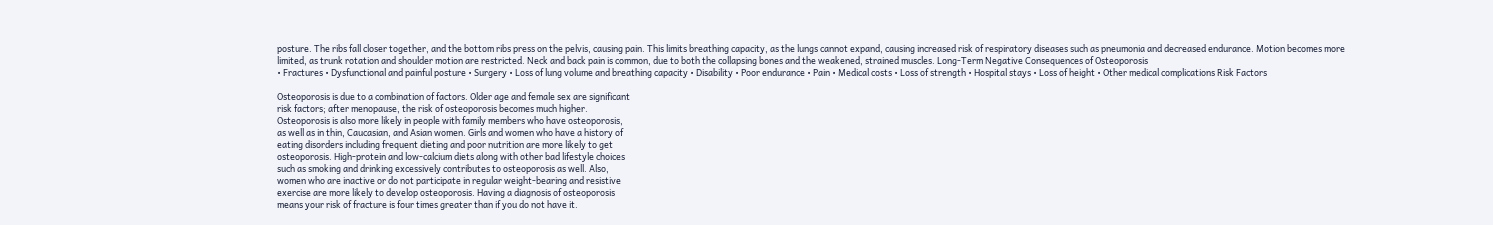posture. The ribs fall closer together, and the bottom ribs press on the pelvis, causing pain. This limits breathing capacity, as the lungs cannot expand, causing increased risk of respiratory diseases such as pneumonia and decreased endurance. Motion becomes more limited, as trunk rotation and shoulder motion are restricted. Neck and back pain is common, due to both the collapsing bones and the weakened, strained muscles. Long-Term Negative Consequences of Osteoporosis
• Fractures • Dysfunctional and painful posture • Surgery • Loss of lung volume and breathing capacity • Disability • Poor endurance • Pain • Medical costs • Loss of strength • Hospital stays • Loss of height • Other medical complications Risk Factors

Osteoporosis is due to a combination of factors. Older age and female sex are significant
risk factors; after menopause, the risk of osteoporosis becomes much higher.
Osteoporosis is also more likely in people with family members who have osteoporosis,
as well as in thin, Caucasian, and Asian women. Girls and women who have a history of
eating disorders including frequent dieting and poor nutrition are more likely to get
osteoporosis. High-protein and low-calcium diets along with other bad lifestyle choices
such as smoking and drinking excessively contributes to osteoporosis as well. Also,
women who are inactive or do not participate in regular weight-bearing and resistive
exercise are more likely to develop osteoporosis. Having a diagnosis of osteoporosis
means your risk of fracture is four times greater than if you do not have it.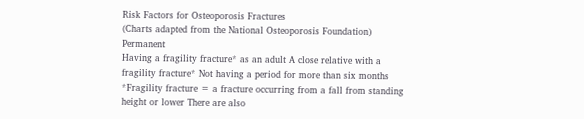Risk Factors for Osteoporosis Fractures
(Charts adapted from the National Osteoporosis Foundation) Permanent
Having a fragility fracture* as an adult A close relative with a fragility fracture* Not having a period for more than six months *Fragility fracture = a fracture occurring from a fall from standing height or lower There are also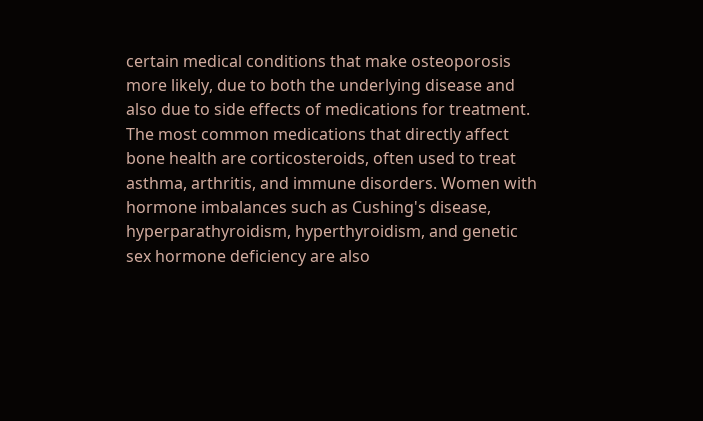certain medical conditions that make osteoporosis more likely, due to both the underlying disease and also due to side effects of medications for treatment. The most common medications that directly affect bone health are corticosteroids, often used to treat asthma, arthritis, and immune disorders. Women with hormone imbalances such as Cushing's disease, hyperparathyroidism, hyperthyroidism, and genetic sex hormone deficiency are also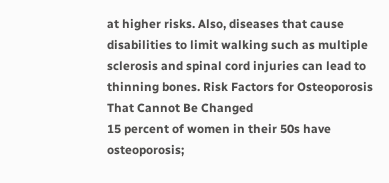at higher risks. Also, diseases that cause disabilities to limit walking such as multiple sclerosis and spinal cord injuries can lead to thinning bones. Risk Factors for Osteoporosis That Cannot Be Changed
15 percent of women in their 50s have osteoporosis;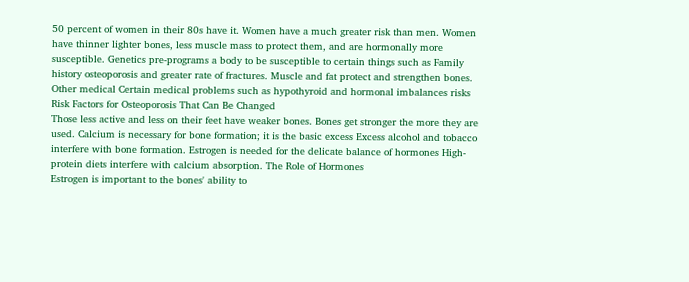50 percent of women in their 80s have it. Women have a much greater risk than men. Women have thinner lighter bones, less muscle mass to protect them, and are hormonally more susceptible. Genetics pre-programs a body to be susceptible to certain things such as Family history osteoporosis and greater rate of fractures. Muscle and fat protect and strengthen bones. Other medical Certain medical problems such as hypothyroid and hormonal imbalances risks Risk Factors for Osteoporosis That Can Be Changed
Those less active and less on their feet have weaker bones. Bones get stronger the more they are used. Calcium is necessary for bone formation; it is the basic excess Excess alcohol and tobacco interfere with bone formation. Estrogen is needed for the delicate balance of hormones High-protein diets interfere with calcium absorption. The Role of Hormones
Estrogen is important to the bones' ability to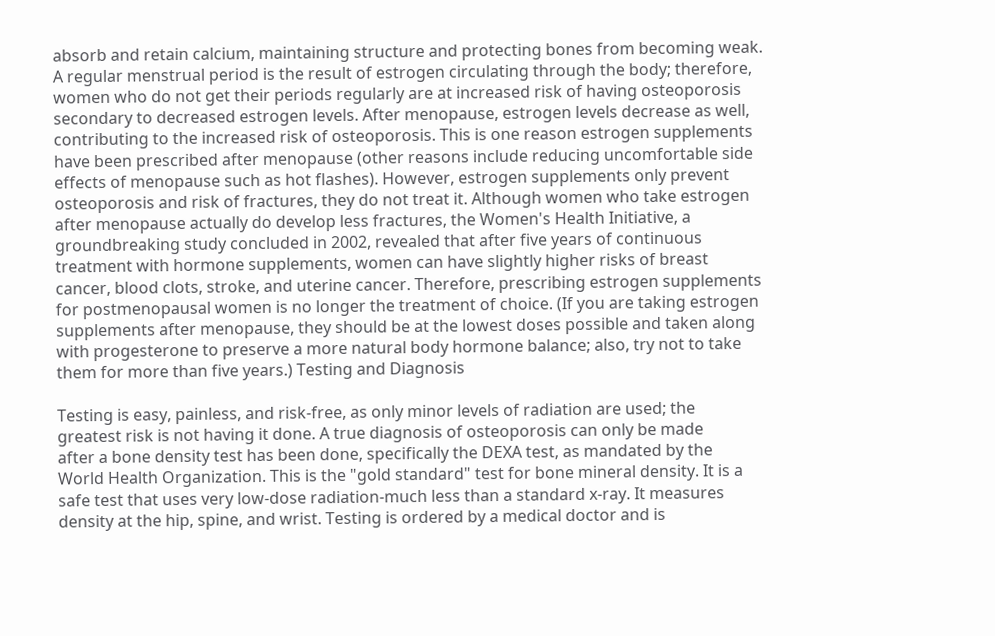absorb and retain calcium, maintaining structure and protecting bones from becoming weak. A regular menstrual period is the result of estrogen circulating through the body; therefore, women who do not get their periods regularly are at increased risk of having osteoporosis secondary to decreased estrogen levels. After menopause, estrogen levels decrease as well, contributing to the increased risk of osteoporosis. This is one reason estrogen supplements have been prescribed after menopause (other reasons include reducing uncomfortable side effects of menopause such as hot flashes). However, estrogen supplements only prevent osteoporosis and risk of fractures, they do not treat it. Although women who take estrogen after menopause actually do develop less fractures, the Women's Health Initiative, a groundbreaking study concluded in 2002, revealed that after five years of continuous treatment with hormone supplements, women can have slightly higher risks of breast cancer, blood clots, stroke, and uterine cancer. Therefore, prescribing estrogen supplements for postmenopausal women is no longer the treatment of choice. (If you are taking estrogen supplements after menopause, they should be at the lowest doses possible and taken along with progesterone to preserve a more natural body hormone balance; also, try not to take them for more than five years.) Testing and Diagnosis

Testing is easy, painless, and risk-free, as only minor levels of radiation are used; the
greatest risk is not having it done. A true diagnosis of osteoporosis can only be made
after a bone density test has been done, specifically the DEXA test, as mandated by the
World Health Organization. This is the "gold standard" test for bone mineral density. It is a
safe test that uses very low-dose radiation-much less than a standard x-ray. It measures
density at the hip, spine, and wrist. Testing is ordered by a medical doctor and is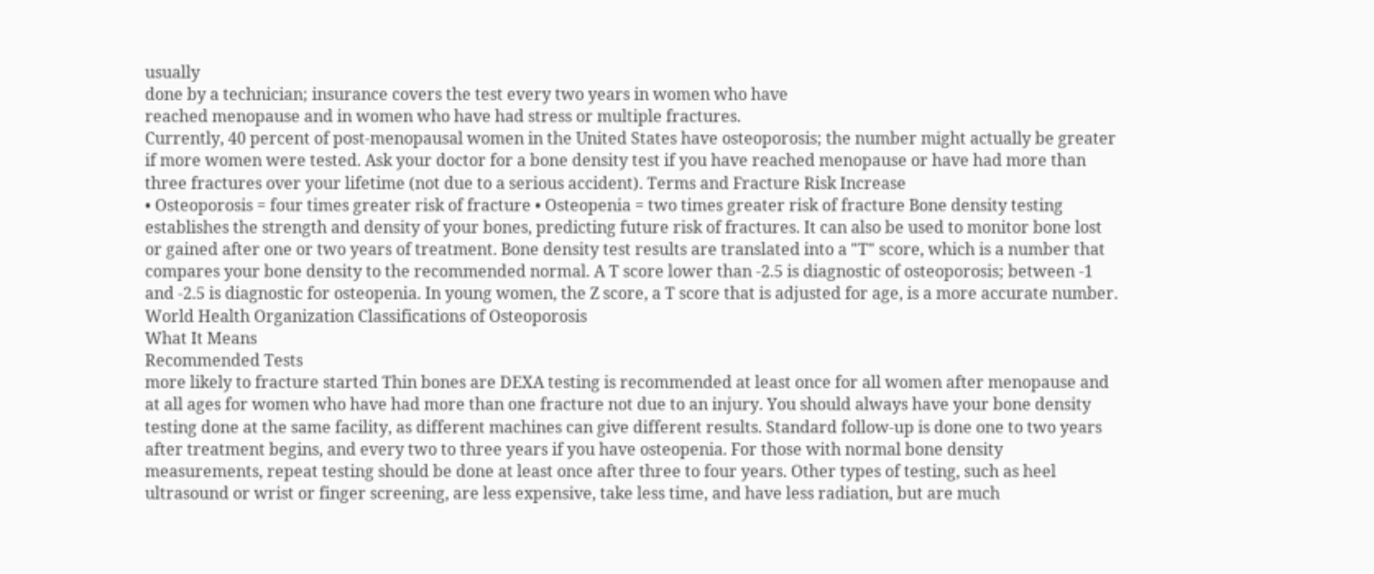usually
done by a technician; insurance covers the test every two years in women who have
reached menopause and in women who have had stress or multiple fractures.
Currently, 40 percent of post-menopausal women in the United States have osteoporosis; the number might actually be greater if more women were tested. Ask your doctor for a bone density test if you have reached menopause or have had more than three fractures over your lifetime (not due to a serious accident). Terms and Fracture Risk Increase
• Osteoporosis = four times greater risk of fracture • Osteopenia = two times greater risk of fracture Bone density testing establishes the strength and density of your bones, predicting future risk of fractures. It can also be used to monitor bone lost or gained after one or two years of treatment. Bone density test results are translated into a "T" score, which is a number that compares your bone density to the recommended normal. A T score lower than -2.5 is diagnostic of osteoporosis; between -1 and -2.5 is diagnostic for osteopenia. In young women, the Z score, a T score that is adjusted for age, is a more accurate number. World Health Organization Classifications of Osteoporosis
What It Means
Recommended Tests
more likely to fracture started Thin bones are DEXA testing is recommended at least once for all women after menopause and at all ages for women who have had more than one fracture not due to an injury. You should always have your bone density testing done at the same facility, as different machines can give different results. Standard follow-up is done one to two years after treatment begins, and every two to three years if you have osteopenia. For those with normal bone density measurements, repeat testing should be done at least once after three to four years. Other types of testing, such as heel ultrasound or wrist or finger screening, are less expensive, take less time, and have less radiation, but are much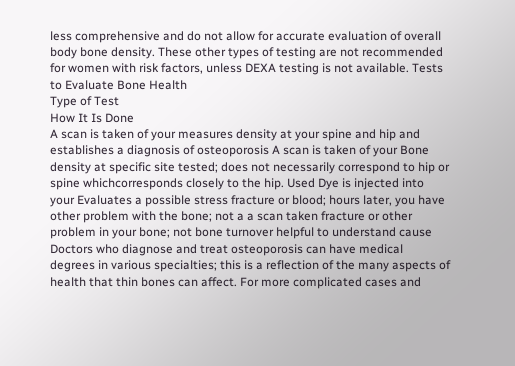less comprehensive and do not allow for accurate evaluation of overall body bone density. These other types of testing are not recommended for women with risk factors, unless DEXA testing is not available. Tests to Evaluate Bone Health
Type of Test
How It Is Done
A scan is taken of your measures density at your spine and hip and establishes a diagnosis of osteoporosis A scan is taken of your Bone density at specific site tested; does not necessarily correspond to hip or spine whichcorresponds closely to the hip. Used Dye is injected into your Evaluates a possible stress fracture or blood; hours later, you have other problem with the bone; not a a scan taken fracture or other problem in your bone; not bone turnover helpful to understand cause Doctors who diagnose and treat osteoporosis can have medical degrees in various specialties; this is a reflection of the many aspects of health that thin bones can affect. For more complicated cases and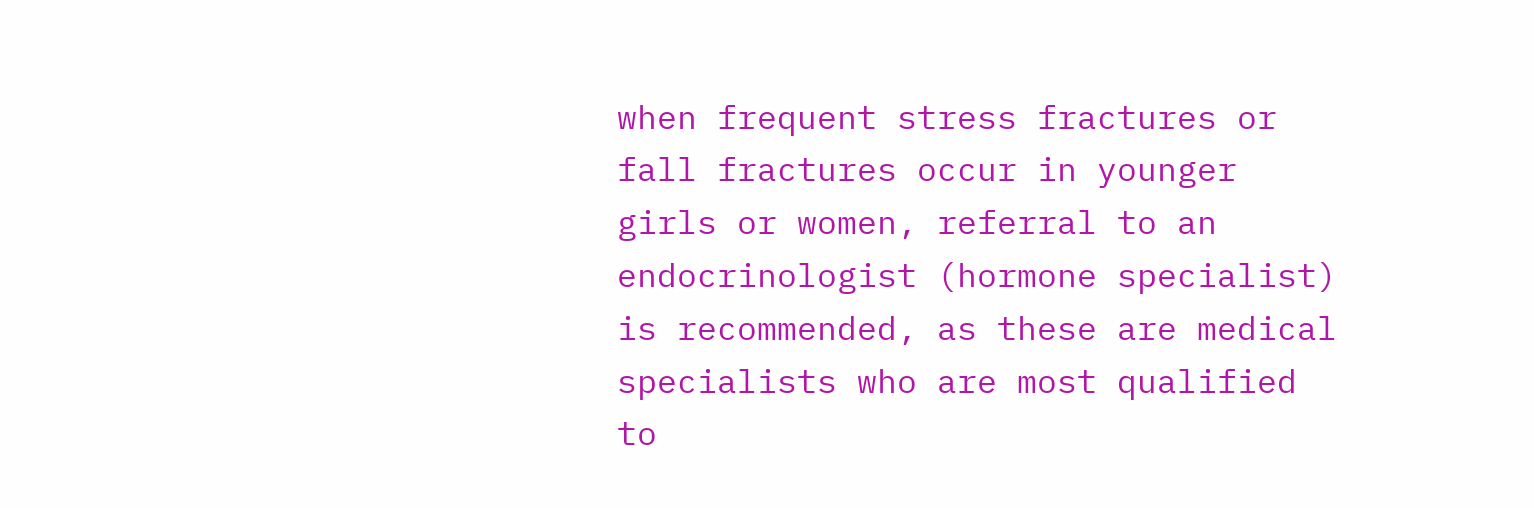when frequent stress fractures or fall fractures occur in younger girls or women, referral to an endocrinologist (hormone specialist) is recommended, as these are medical specialists who are most qualified to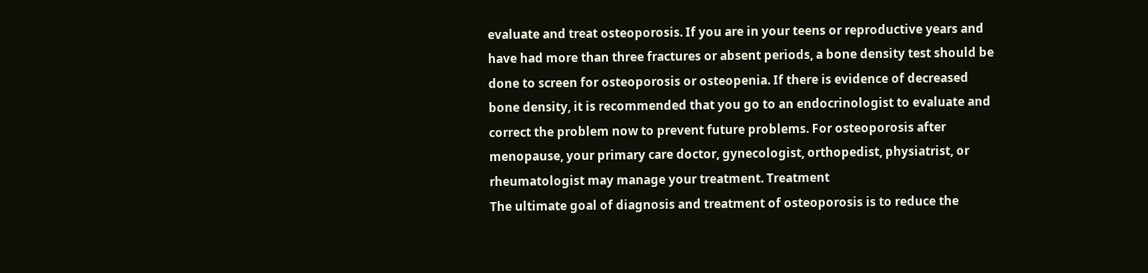evaluate and treat osteoporosis. If you are in your teens or reproductive years and have had more than three fractures or absent periods, a bone density test should be done to screen for osteoporosis or osteopenia. If there is evidence of decreased bone density, it is recommended that you go to an endocrinologist to evaluate and correct the problem now to prevent future problems. For osteoporosis after menopause, your primary care doctor, gynecologist, orthopedist, physiatrist, or rheumatologist may manage your treatment. Treatment
The ultimate goal of diagnosis and treatment of osteoporosis is to reduce the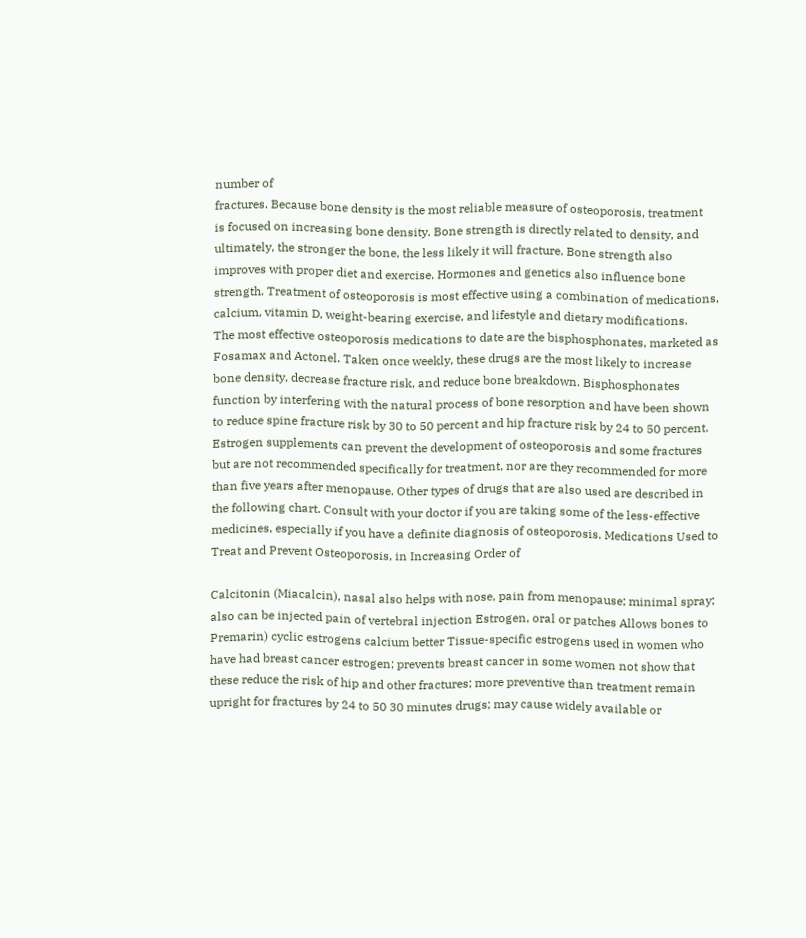number of
fractures. Because bone density is the most reliable measure of osteoporosis, treatment
is focused on increasing bone density. Bone strength is directly related to density, and
ultimately, the stronger the bone, the less likely it will fracture. Bone strength also
improves with proper diet and exercise. Hormones and genetics also influence bone
strength. Treatment of osteoporosis is most effective using a combination of medications,
calcium, vitamin D, weight-bearing exercise, and lifestyle and dietary modifications.
The most effective osteoporosis medications to date are the bisphosphonates, marketed as Fosamax and Actonel. Taken once weekly, these drugs are the most likely to increase bone density, decrease fracture risk, and reduce bone breakdown. Bisphosphonates function by interfering with the natural process of bone resorption and have been shown to reduce spine fracture risk by 30 to 50 percent and hip fracture risk by 24 to 50 percent. Estrogen supplements can prevent the development of osteoporosis and some fractures but are not recommended specifically for treatment, nor are they recommended for more than five years after menopause. Other types of drugs that are also used are described in the following chart. Consult with your doctor if you are taking some of the less-effective medicines, especially if you have a definite diagnosis of osteoporosis. Medications Used to Treat and Prevent Osteoporosis, in Increasing Order of

Calcitonin (Miacalcin), nasal also helps with nose, pain from menopause; minimal spray; also can be injected pain of vertebral injection Estrogen, oral or patches Allows bones to Premarin) cyclic estrogens calcium better Tissue-specific estrogens used in women who have had breast cancer estrogen; prevents breast cancer in some women not show that these reduce the risk of hip and other fractures; more preventive than treatment remain upright for fractures by 24 to 50 30 minutes drugs; may cause widely available or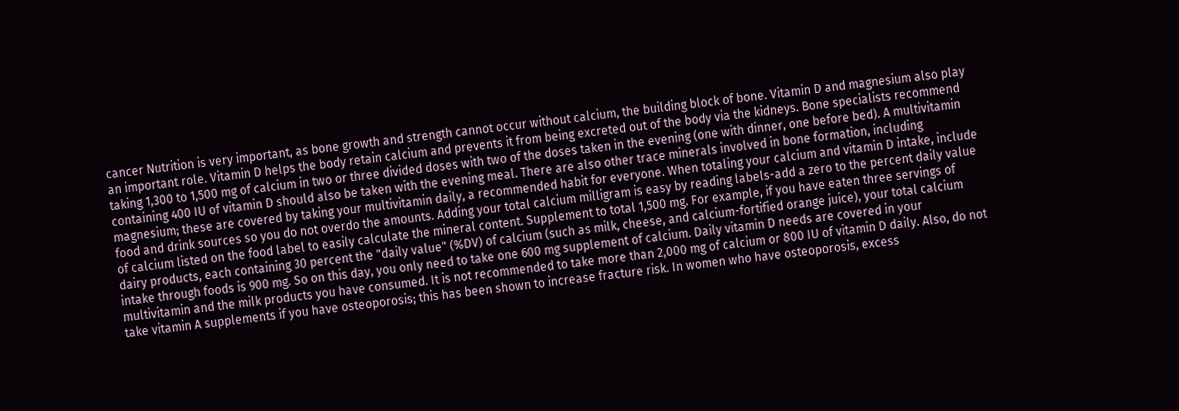cancer Nutrition is very important, as bone growth and strength cannot occur without calcium, the building block of bone. Vitamin D and magnesium also play an important role. Vitamin D helps the body retain calcium and prevents it from being excreted out of the body via the kidneys. Bone specialists recommend taking 1,300 to 1,500 mg of calcium in two or three divided doses with two of the doses taken in the evening (one with dinner, one before bed). A multivitamin containing 400 IU of vitamin D should also be taken with the evening meal. There are also other trace minerals involved in bone formation, including magnesium; these are covered by taking your multivitamin daily, a recommended habit for everyone. When totaling your calcium and vitamin D intake, include food and drink sources so you do not overdo the amounts. Adding your total calcium milligram is easy by reading labels-add a zero to the percent daily value of calcium listed on the food label to easily calculate the mineral content. Supplement to total 1,500 mg. For example, if you have eaten three servings of dairy products, each containing 30 percent the "daily value" (%DV) of calcium (such as milk, cheese, and calcium-fortified orange juice), your total calcium intake through foods is 900 mg. So on this day, you only need to take one 600 mg supplement of calcium. Daily vitamin D needs are covered in your multivitamin and the milk products you have consumed. It is not recommended to take more than 2,000 mg of calcium or 800 IU of vitamin D daily. Also, do not take vitamin A supplements if you have osteoporosis; this has been shown to increase fracture risk. In women who have osteoporosis, excess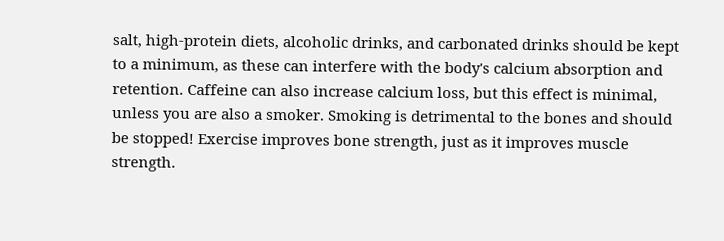salt, high-protein diets, alcoholic drinks, and carbonated drinks should be kept to a minimum, as these can interfere with the body's calcium absorption and retention. Caffeine can also increase calcium loss, but this effect is minimal, unless you are also a smoker. Smoking is detrimental to the bones and should be stopped! Exercise improves bone strength, just as it improves muscle strength.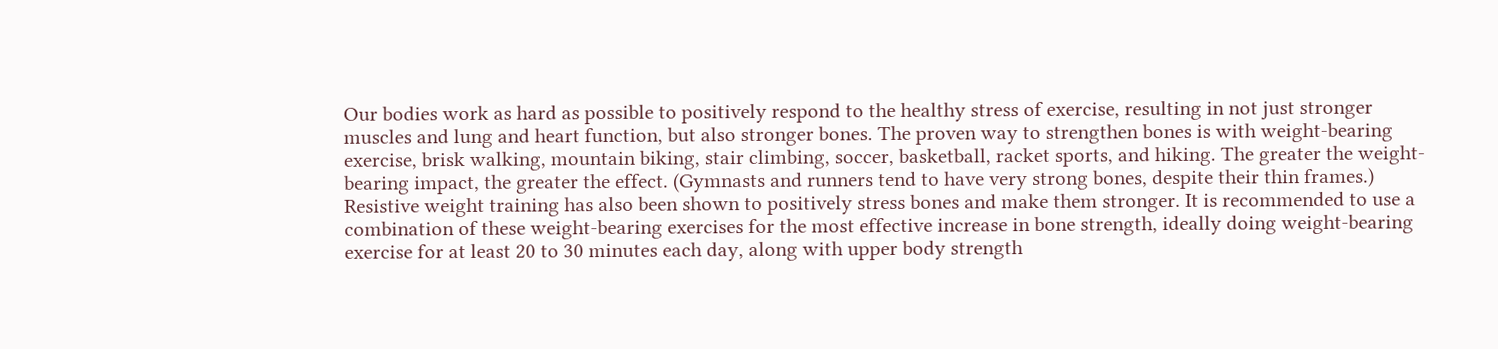Our bodies work as hard as possible to positively respond to the healthy stress of exercise, resulting in not just stronger muscles and lung and heart function, but also stronger bones. The proven way to strengthen bones is with weight-bearing exercise, brisk walking, mountain biking, stair climbing, soccer, basketball, racket sports, and hiking. The greater the weight-bearing impact, the greater the effect. (Gymnasts and runners tend to have very strong bones, despite their thin frames.) Resistive weight training has also been shown to positively stress bones and make them stronger. It is recommended to use a combination of these weight-bearing exercises for the most effective increase in bone strength, ideally doing weight-bearing exercise for at least 20 to 30 minutes each day, along with upper body strength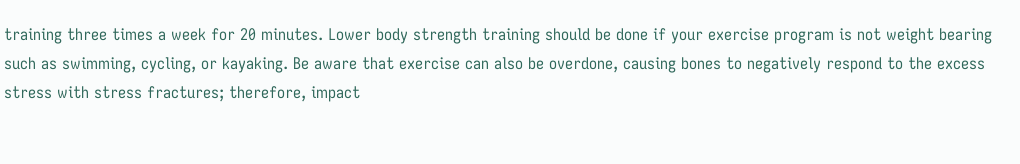training three times a week for 20 minutes. Lower body strength training should be done if your exercise program is not weight bearing such as swimming, cycling, or kayaking. Be aware that exercise can also be overdone, causing bones to negatively respond to the excess stress with stress fractures; therefore, impact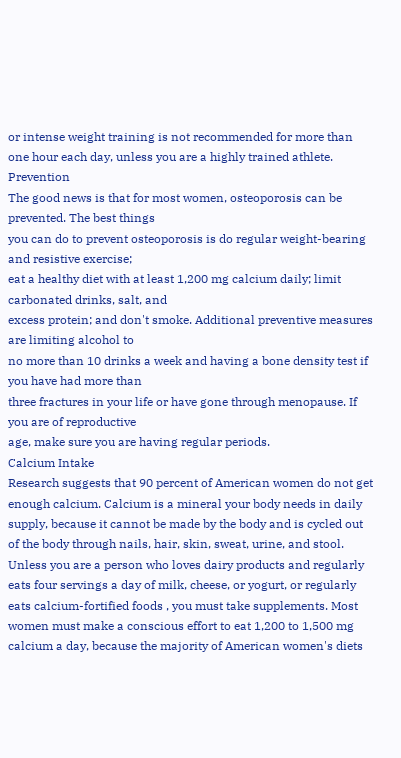or intense weight training is not recommended for more than one hour each day, unless you are a highly trained athlete. Prevention
The good news is that for most women, osteoporosis can be prevented. The best things
you can do to prevent osteoporosis is do regular weight-bearing and resistive exercise;
eat a healthy diet with at least 1,200 mg calcium daily; limit carbonated drinks, salt, and
excess protein; and don't smoke. Additional preventive measures are limiting alcohol to
no more than 10 drinks a week and having a bone density test if you have had more than
three fractures in your life or have gone through menopause. If you are of reproductive
age, make sure you are having regular periods.
Calcium Intake
Research suggests that 90 percent of American women do not get enough calcium. Calcium is a mineral your body needs in daily supply, because it cannot be made by the body and is cycled out of the body through nails, hair, skin, sweat, urine, and stool. Unless you are a person who loves dairy products and regularly eats four servings a day of milk, cheese, or yogurt, or regularly eats calcium-fortified foods , you must take supplements. Most women must make a conscious effort to eat 1,200 to 1,500 mg calcium a day, because the majority of American women's diets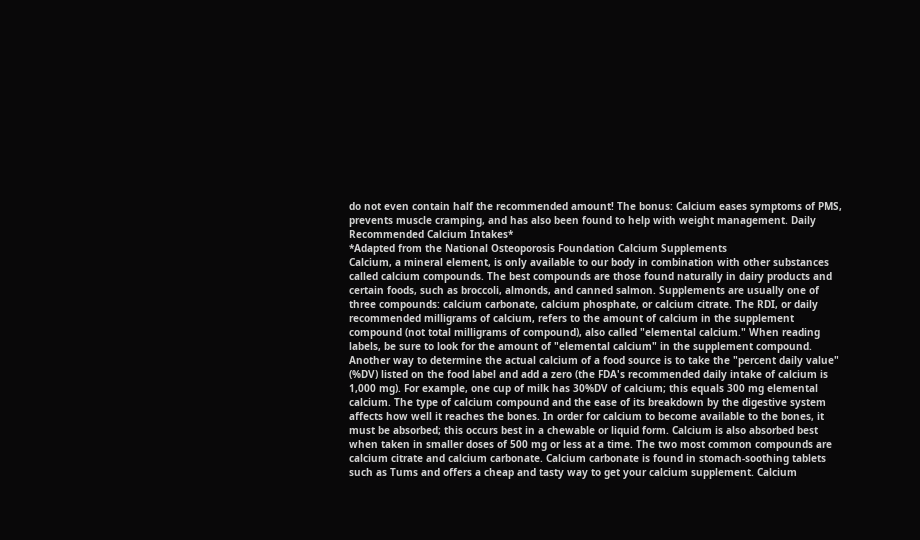do not even contain half the recommended amount! The bonus: Calcium eases symptoms of PMS, prevents muscle cramping, and has also been found to help with weight management. Daily Recommended Calcium Intakes*
*Adapted from the National Osteoporosis Foundation Calcium Supplements
Calcium, a mineral element, is only available to our body in combination with other substances called calcium compounds. The best compounds are those found naturally in dairy products and certain foods, such as broccoli, almonds, and canned salmon. Supplements are usually one of three compounds: calcium carbonate, calcium phosphate, or calcium citrate. The RDI, or daily recommended milligrams of calcium, refers to the amount of calcium in the supplement compound (not total milligrams of compound), also called "elemental calcium." When reading labels, be sure to look for the amount of "elemental calcium" in the supplement compound. Another way to determine the actual calcium of a food source is to take the "percent daily value" (%DV) listed on the food label and add a zero (the FDA's recommended daily intake of calcium is 1,000 mg). For example, one cup of milk has 30%DV of calcium; this equals 300 mg elemental calcium. The type of calcium compound and the ease of its breakdown by the digestive system affects how well it reaches the bones. In order for calcium to become available to the bones, it must be absorbed; this occurs best in a chewable or liquid form. Calcium is also absorbed best when taken in smaller doses of 500 mg or less at a time. The two most common compounds are calcium citrate and calcium carbonate. Calcium carbonate is found in stomach-soothing tablets such as Tums and offers a cheap and tasty way to get your calcium supplement. Calcium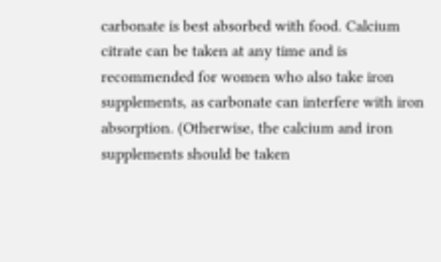carbonate is best absorbed with food. Calcium citrate can be taken at any time and is recommended for women who also take iron supplements, as carbonate can interfere with iron absorption. (Otherwise, the calcium and iron supplements should be taken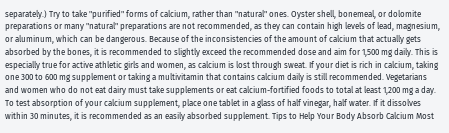separately.) Try to take "purified" forms of calcium, rather than "natural" ones. Oyster shell, bonemeal, or dolomite preparations or many "natural" preparations are not recommended, as they can contain high levels of lead, magnesium, or aluminum, which can be dangerous. Because of the inconsistencies of the amount of calcium that actually gets absorbed by the bones, it is recommended to slightly exceed the recommended dose and aim for 1,500 mg daily. This is especially true for active athletic girls and women, as calcium is lost through sweat. If your diet is rich in calcium, taking one 300 to 600 mg supplement or taking a multivitamin that contains calcium daily is still recommended. Vegetarians and women who do not eat dairy must take supplements or eat calcium-fortified foods to total at least 1,200 mg a day. To test absorption of your calcium supplement, place one tablet in a glass of half vinegar, half water. If it dissolves within 30 minutes, it is recommended as an easily absorbed supplement. Tips to Help Your Body Absorb Calcium Most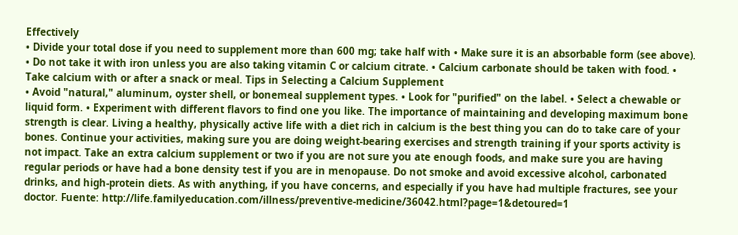Effectively
• Divide your total dose if you need to supplement more than 600 mg; take half with • Make sure it is an absorbable form (see above). • Do not take it with iron unless you are also taking vitamin C or calcium citrate. • Calcium carbonate should be taken with food. • Take calcium with or after a snack or meal. Tips in Selecting a Calcium Supplement
• Avoid "natural," aluminum, oyster shell, or bonemeal supplement types. • Look for "purified" on the label. • Select a chewable or liquid form. • Experiment with different flavors to find one you like. The importance of maintaining and developing maximum bone strength is clear. Living a healthy, physically active life with a diet rich in calcium is the best thing you can do to take care of your bones. Continue your activities, making sure you are doing weight-bearing exercises and strength training if your sports activity is not impact. Take an extra calcium supplement or two if you are not sure you ate enough foods, and make sure you are having regular periods or have had a bone density test if you are in menopause. Do not smoke and avoid excessive alcohol, carbonated drinks, and high-protein diets. As with anything, if you have concerns, and especially if you have had multiple fractures, see your doctor. Fuente: http://life.familyeducation.com/illness/preventive-medicine/36042.html?page=1&detoured=1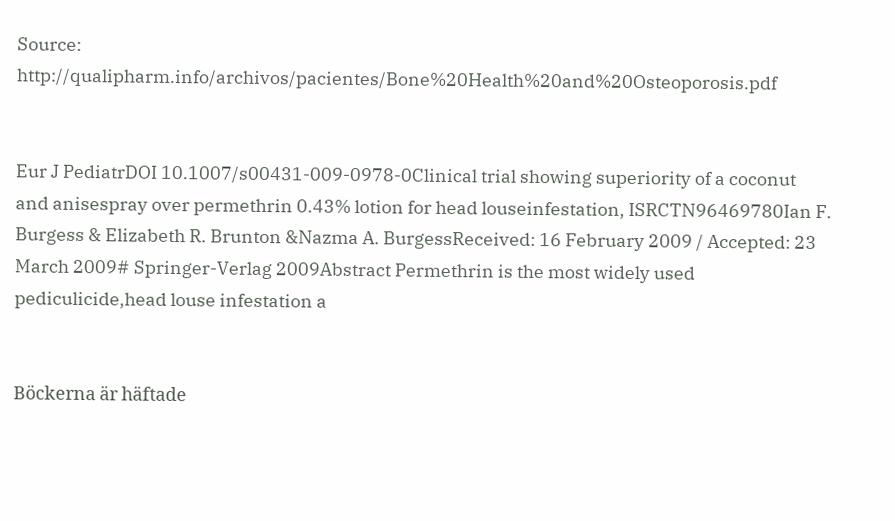Source: http://qualipharm.info/archivos/pacientes/Bone%20Health%20and%20Osteoporosis.pdf


Eur J PediatrDOI 10.1007/s00431-009-0978-0Clinical trial showing superiority of a coconut and anisespray over permethrin 0.43% lotion for head louseinfestation, ISRCTN96469780Ian F. Burgess & Elizabeth R. Brunton &Nazma A. BurgessReceived: 16 February 2009 / Accepted: 23 March 2009# Springer-Verlag 2009Abstract Permethrin is the most widely used pediculicide,head louse infestation a


Böckerna är häftade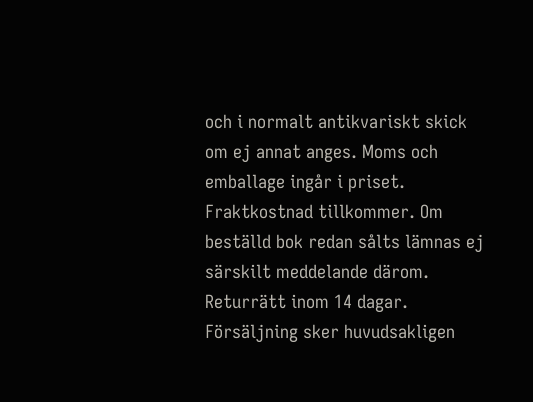och i normalt antikvariskt skick om ej annat anges. Moms och emballage ingår i priset. Fraktkostnad tillkommer. Om beställd bok redan sålts lämnas ej särskilt meddelande därom. Returrätt inom 14 dagar. Försäljning sker huvudsakligen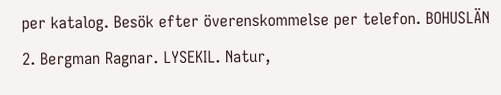per katalog. Besök efter överenskommelse per telefon. BOHUSLÄN 2. Bergman Ragnar. LYSEKIL. Natur,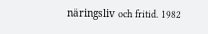näringsliv och fritid. 1982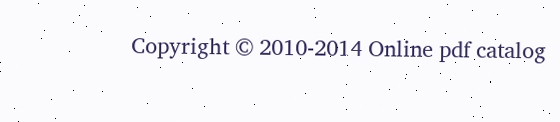Copyright © 2010-2014 Online pdf catalog